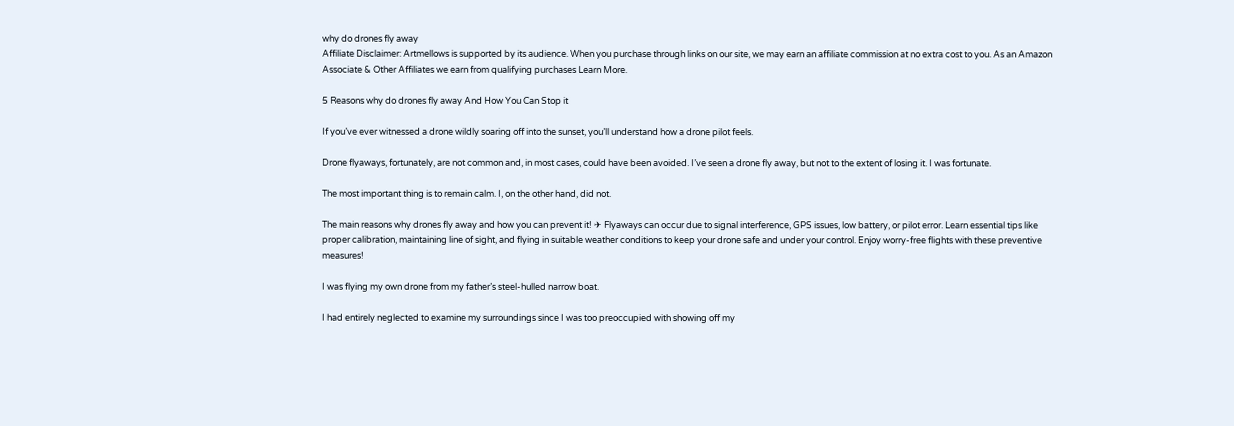why do drones fly away
Affiliate Disclaimer: Artmellows is supported by its audience. When you purchase through links on our site, we may earn an affiliate commission at no extra cost to you. As an Amazon Associate & Other Affiliates we earn from qualifying purchases Learn More.

5 Reasons why do drones fly away And How You Can Stop it

If you’ve ever witnessed a drone wildly soaring off into the sunset, you’ll understand how a drone pilot feels.

Drone flyaways, fortunately, are not common and, in most cases, could have been avoided. I’ve seen a drone fly away, but not to the extent of losing it. I was fortunate.

The most important thing is to remain calm. I, on the other hand, did not.

The main reasons why drones fly away and how you can prevent it! ✈ Flyaways can occur due to signal interference, GPS issues, low battery, or pilot error. Learn essential tips like proper calibration, maintaining line of sight, and flying in suitable weather conditions to keep your drone safe and under your control. Enjoy worry-free flights with these preventive measures!

I was flying my own drone from my father’s steel-hulled narrow boat.

I had entirely neglected to examine my surroundings since I was too preoccupied with showing off my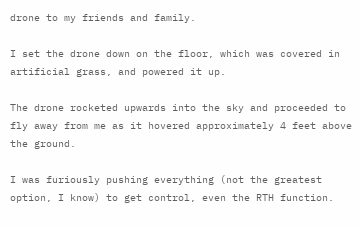drone to my friends and family.

I set the drone down on the floor, which was covered in artificial grass, and powered it up.

The drone rocketed upwards into the sky and proceeded to fly away from me as it hovered approximately 4 feet above the ground.

I was furiously pushing everything (not the greatest option, I know) to get control, even the RTH function.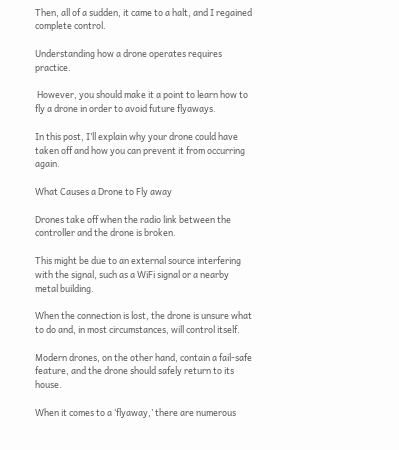Then, all of a sudden, it came to a halt, and I regained complete control.

Understanding how a drone operates requires practice.

 However, you should make it a point to learn how to fly a drone in order to avoid future flyaways.

In this post, I’ll explain why your drone could have taken off and how you can prevent it from occurring again.

What Causes a Drone to Fly away

Drones take off when the radio link between the controller and the drone is broken.

This might be due to an external source interfering with the signal, such as a WiFi signal or a nearby metal building.

When the connection is lost, the drone is unsure what to do and, in most circumstances, will control itself.

Modern drones, on the other hand, contain a fail-safe feature, and the drone should safely return to its house.

When it comes to a ‘flyaway,’ there are numerous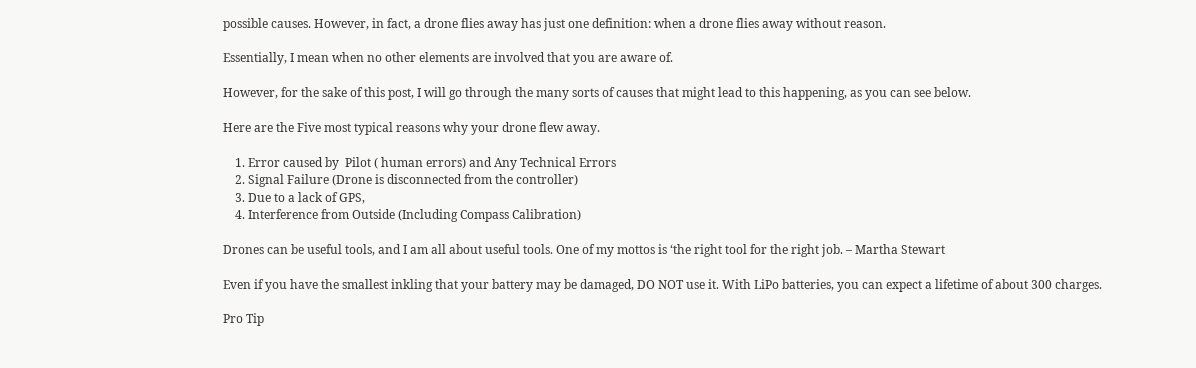possible causes. However, in fact, a drone flies away has just one definition: when a drone flies away without reason.

Essentially, I mean when no other elements are involved that you are aware of.

However, for the sake of this post, I will go through the many sorts of causes that might lead to this happening, as you can see below.

Here are the Five most typical reasons why your drone flew away.

    1. Error caused by  Pilot ( human errors) and Any Technical Errors
    2. Signal Failure (Drone is disconnected from the controller)
    3. Due to a lack of GPS,
    4. Interference from Outside (Including Compass Calibration)

Drones can be useful tools, and I am all about useful tools. One of my mottos is ‘the right tool for the right job. – Martha Stewart

Even if you have the smallest inkling that your battery may be damaged, DO NOT use it. With LiPo batteries, you can expect a lifetime of about 300 charges.

Pro Tip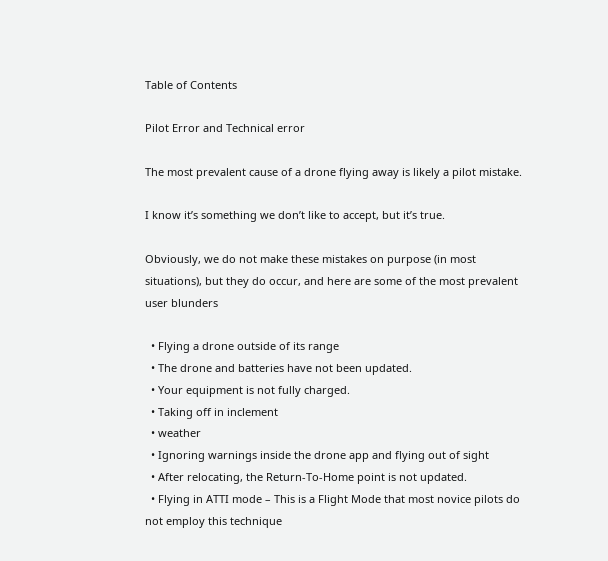Table of Contents

Pilot Error and Technical error

The most prevalent cause of a drone flying away is likely a pilot mistake.

I know it’s something we don’t like to accept, but it’s true.

Obviously, we do not make these mistakes on purpose (in most situations), but they do occur, and here are some of the most prevalent user blunders

  • Flying a drone outside of its range
  • The drone and batteries have not been updated.
  • Your equipment is not fully charged.
  • Taking off in inclement
  • weather
  • Ignoring warnings inside the drone app and flying out of sight
  • After relocating, the Return-To-Home point is not updated.
  • Flying in ATTI mode – This is a Flight Mode that most novice pilots do not employ this technique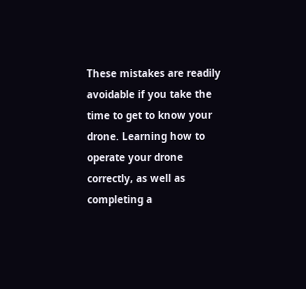These mistakes are readily avoidable if you take the time to get to know your drone. Learning how to operate your drone correctly, as well as completing a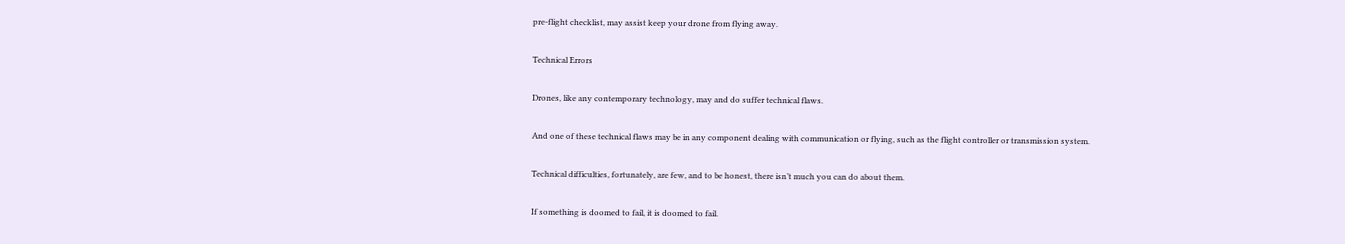pre-flight checklist, may assist keep your drone from flying away.

Technical Errors

Drones, like any contemporary technology, may and do suffer technical flaws.

And one of these technical flaws may be in any component dealing with communication or flying, such as the flight controller or transmission system.

Technical difficulties, fortunately, are few, and to be honest, there isn’t much you can do about them.

If something is doomed to fail, it is doomed to fail.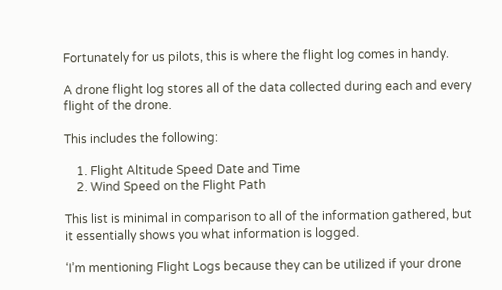Fortunately for us pilots, this is where the flight log comes in handy.

A drone flight log stores all of the data collected during each and every flight of the drone.

This includes the following:

    1. Flight Altitude Speed Date and Time
    2. Wind Speed on the Flight Path

This list is minimal in comparison to all of the information gathered, but it essentially shows you what information is logged.

‘I’m mentioning Flight Logs because they can be utilized if your drone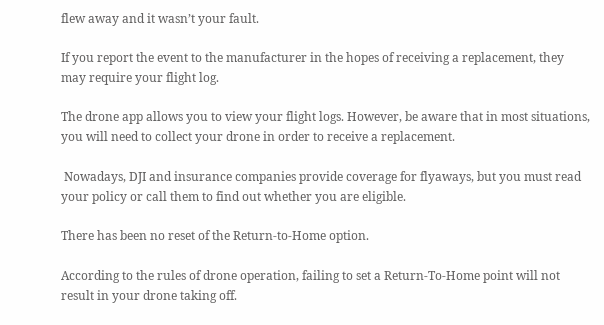flew away and it wasn’t your fault.

If you report the event to the manufacturer in the hopes of receiving a replacement, they may require your flight log.

The drone app allows you to view your flight logs. However, be aware that in most situations, you will need to collect your drone in order to receive a replacement.

 Nowadays, DJI and insurance companies provide coverage for flyaways, but you must read your policy or call them to find out whether you are eligible.

There has been no reset of the Return-to-Home option.

According to the rules of drone operation, failing to set a Return-To-Home point will not result in your drone taking off.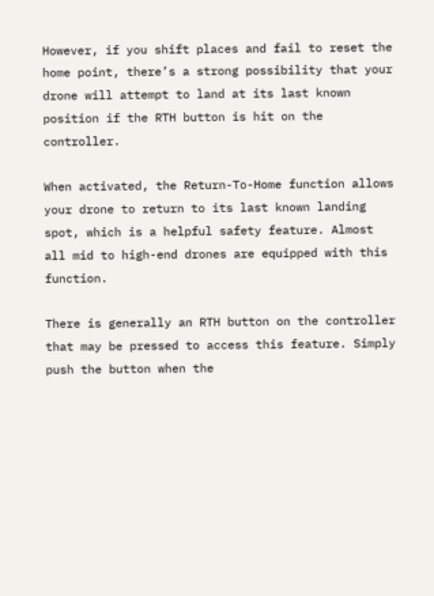However, if you shift places and fail to reset the home point, there’s a strong possibility that your drone will attempt to land at its last known position if the RTH button is hit on the controller.

When activated, the Return-To-Home function allows your drone to return to its last known landing spot, which is a helpful safety feature. Almost all mid to high-end drones are equipped with this function.

There is generally an RTH button on the controller that may be pressed to access this feature. Simply push the button when the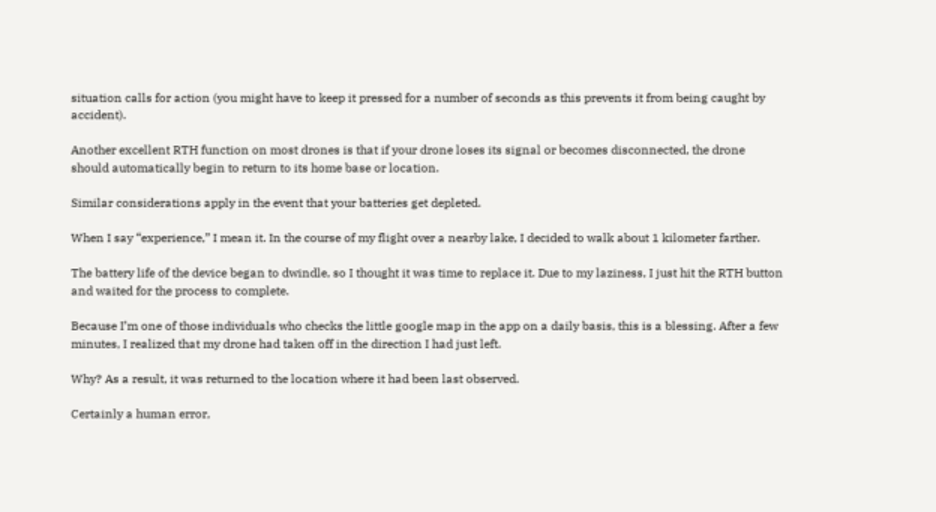situation calls for action (you might have to keep it pressed for a number of seconds as this prevents it from being caught by accident).

Another excellent RTH function on most drones is that if your drone loses its signal or becomes disconnected, the drone should automatically begin to return to its home base or location.

Similar considerations apply in the event that your batteries get depleted.

When I say “experience,” I mean it. In the course of my flight over a nearby lake, I decided to walk about 1 kilometer farther.

The battery life of the device began to dwindle, so I thought it was time to replace it. Due to my laziness, I just hit the RTH button and waited for the process to complete.

Because I’m one of those individuals who checks the little google map in the app on a daily basis, this is a blessing. After a few minutes, I realized that my drone had taken off in the direction I had just left.

Why? As a result, it was returned to the location where it had been last observed.

Certainly a human error,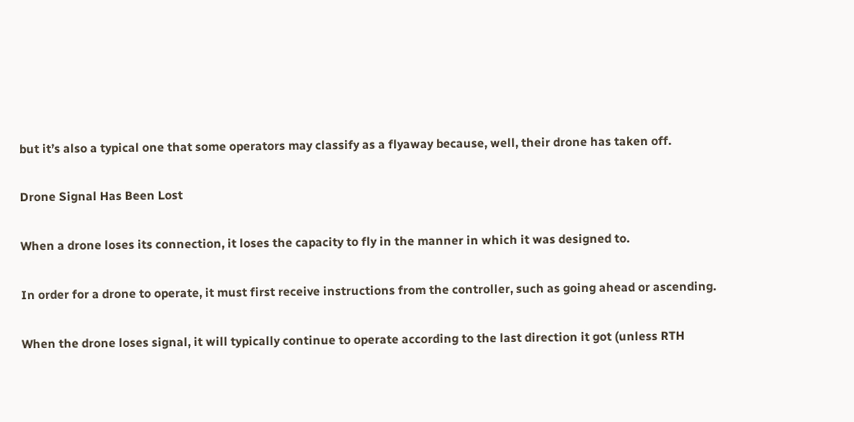but it’s also a typical one that some operators may classify as a flyaway because, well, their drone has taken off.

Drone Signal Has Been Lost

When a drone loses its connection, it loses the capacity to fly in the manner in which it was designed to.

In order for a drone to operate, it must first receive instructions from the controller, such as going ahead or ascending.

When the drone loses signal, it will typically continue to operate according to the last direction it got (unless RTH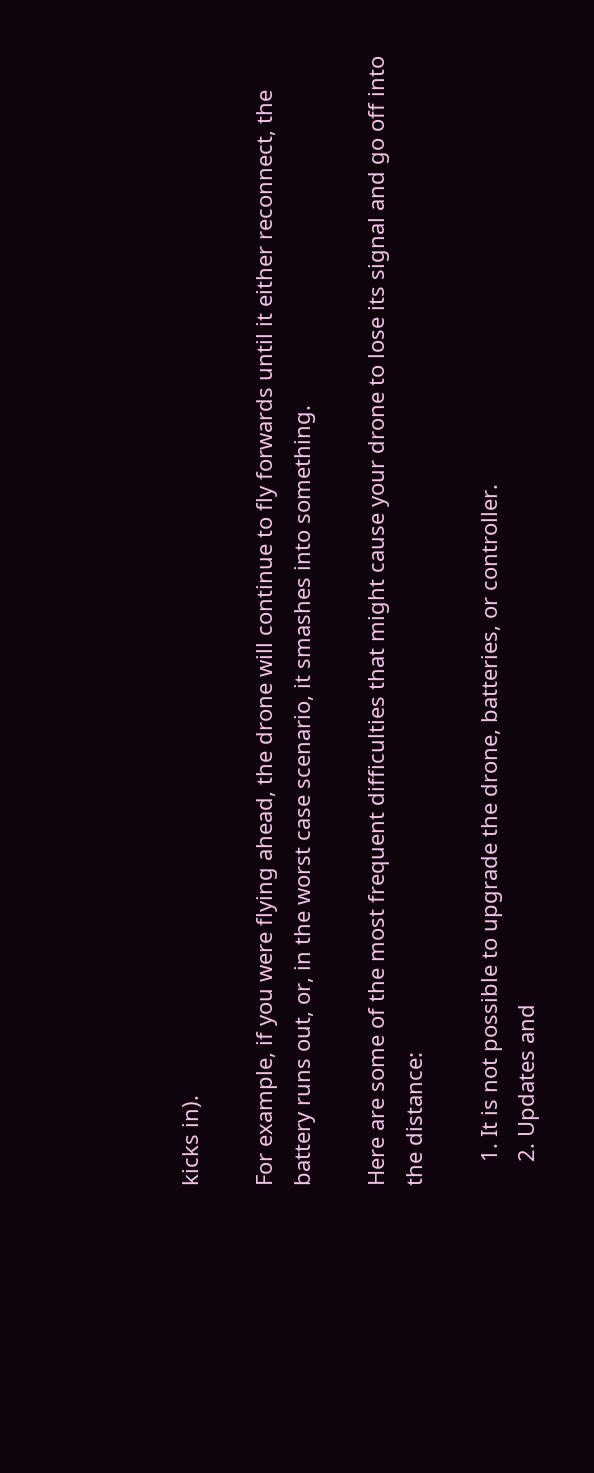kicks in).

For example, if you were flying ahead, the drone will continue to fly forwards until it either reconnect, the battery runs out, or, in the worst case scenario, it smashes into something.

Here are some of the most frequent difficulties that might cause your drone to lose its signal and go off into the distance:

    1. It is not possible to upgrade the drone, batteries, or controller.
    2. Updates and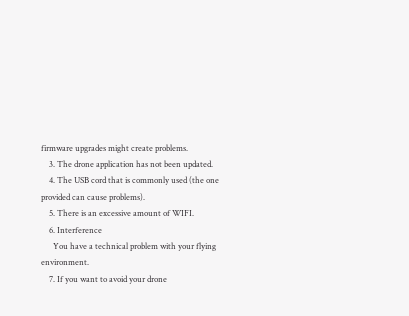firmware upgrades might create problems.
    3. The drone application has not been updated.
    4. The USB cord that is commonly used (the one provided can cause problems).
    5. There is an excessive amount of WIFI.
    6. Interference
      You have a technical problem with your flying environment.
    7. If you want to avoid your drone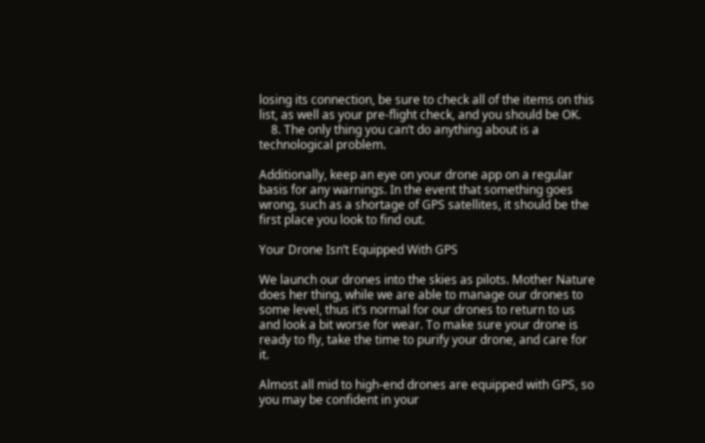losing its connection, be sure to check all of the items on this list, as well as your pre-flight check, and you should be OK.
    8. The only thing you can’t do anything about is a technological problem.

Additionally, keep an eye on your drone app on a regular basis for any warnings. In the event that something goes wrong, such as a shortage of GPS satellites, it should be the first place you look to find out.

Your Drone Isn’t Equipped With GPS

We launch our drones into the skies as pilots. Mother Nature does her thing, while we are able to manage our drones to some level, thus it’s normal for our drones to return to us and look a bit worse for wear. To make sure your drone is ready to fly, take the time to purify your drone, and care for it.

Almost all mid to high-end drones are equipped with GPS, so you may be confident in your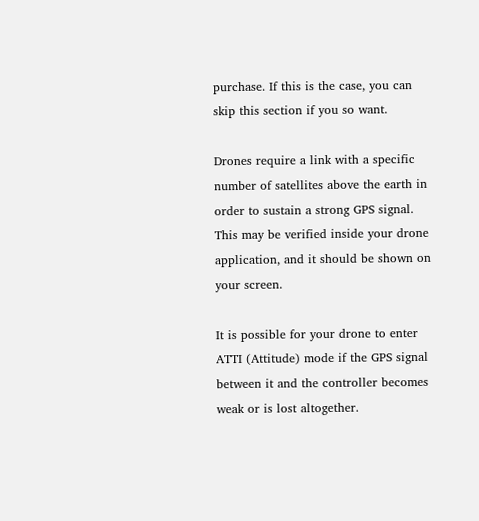purchase. If this is the case, you can skip this section if you so want.

Drones require a link with a specific number of satellites above the earth in order to sustain a strong GPS signal. This may be verified inside your drone application, and it should be shown on your screen.

It is possible for your drone to enter ATTI (Attitude) mode if the GPS signal between it and the controller becomes weak or is lost altogether.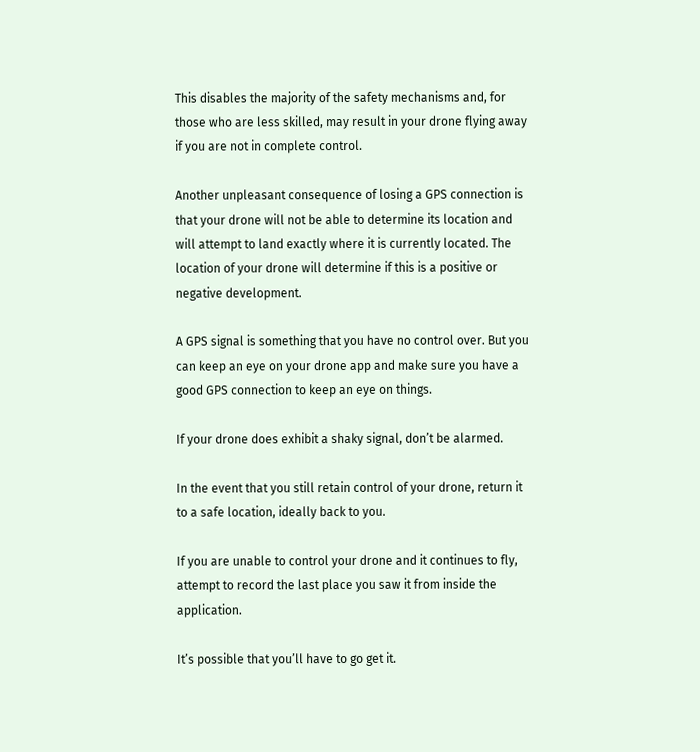This disables the majority of the safety mechanisms and, for those who are less skilled, may result in your drone flying away if you are not in complete control.

Another unpleasant consequence of losing a GPS connection is that your drone will not be able to determine its location and will attempt to land exactly where it is currently located. The location of your drone will determine if this is a positive or negative development.

A GPS signal is something that you have no control over. But you can keep an eye on your drone app and make sure you have a good GPS connection to keep an eye on things.

If your drone does exhibit a shaky signal, don’t be alarmed.

In the event that you still retain control of your drone, return it to a safe location, ideally back to you.

If you are unable to control your drone and it continues to fly, attempt to record the last place you saw it from inside the application.

It’s possible that you’ll have to go get it.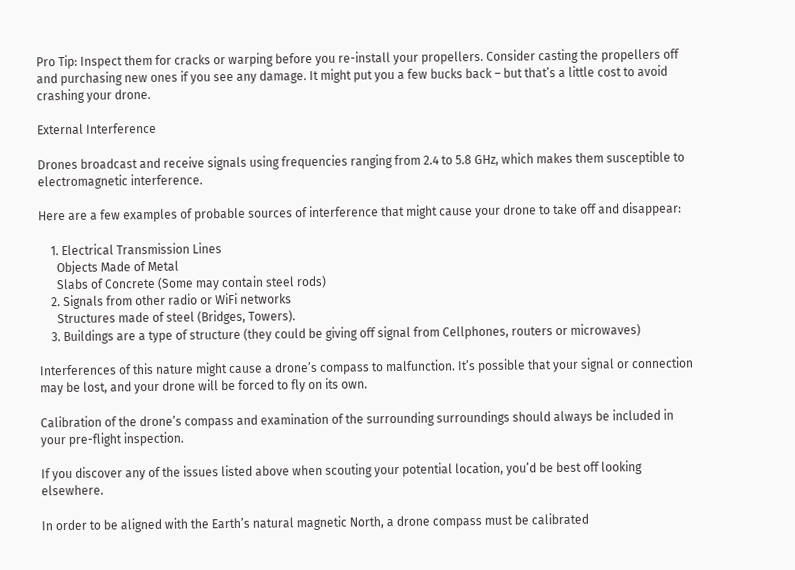Pro Tip: Inspect them for cracks or warping before you re-install your propellers. Consider casting the propellers off and purchasing new ones if you see any damage. It might put you a few bucks back – but that’s a little cost to avoid crashing your drone.

External Interference

Drones broadcast and receive signals using frequencies ranging from 2.4 to 5.8 GHz, which makes them susceptible to electromagnetic interference.

Here are a few examples of probable sources of interference that might cause your drone to take off and disappear:

    1. Electrical Transmission Lines
      Objects Made of Metal
      Slabs of Concrete (Some may contain steel rods)
    2. Signals from other radio or WiFi networks
      Structures made of steel (Bridges, Towers).
    3. Buildings are a type of structure (they could be giving off signal from Cellphones, routers or microwaves)

Interferences of this nature might cause a drone’s compass to malfunction. It’s possible that your signal or connection may be lost, and your drone will be forced to fly on its own.

Calibration of the drone’s compass and examination of the surrounding surroundings should always be included in your pre-flight inspection.

If you discover any of the issues listed above when scouting your potential location, you’d be best off looking elsewhere.

In order to be aligned with the Earth’s natural magnetic North, a drone compass must be calibrated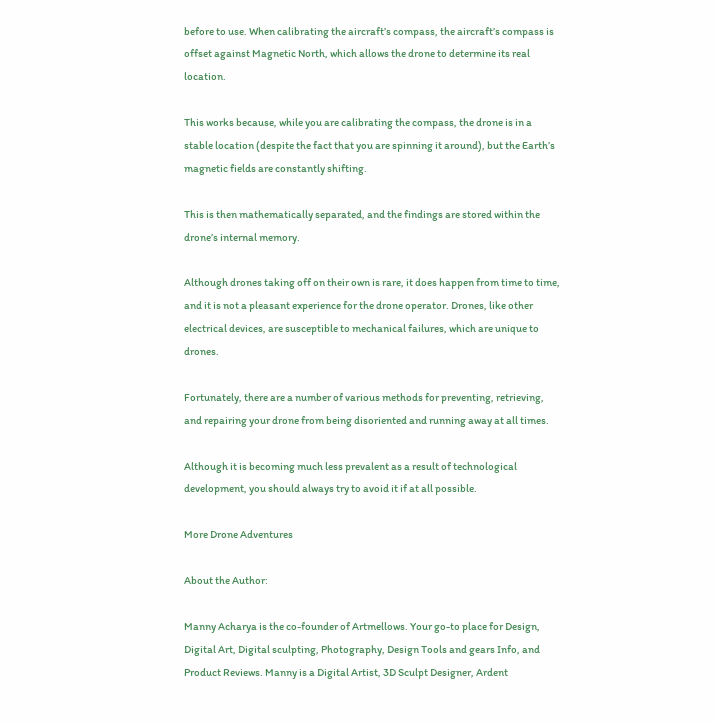before to use. When calibrating the aircraft’s compass, the aircraft’s compass is offset against Magnetic North, which allows the drone to determine its real location.

This works because, while you are calibrating the compass, the drone is in a stable location (despite the fact that you are spinning it around), but the Earth’s magnetic fields are constantly shifting.

This is then mathematically separated, and the findings are stored within the drone’s internal memory.

Although drones taking off on their own is rare, it does happen from time to time, and it is not a pleasant experience for the drone operator. Drones, like other electrical devices, are susceptible to mechanical failures, which are unique to drones.

Fortunately, there are a number of various methods for preventing, retrieving, and repairing your drone from being disoriented and running away at all times.

Although it is becoming much less prevalent as a result of technological development, you should always try to avoid it if at all possible.

More Drone Adventures

About the Author:

Manny Acharya is the co-founder of Artmellows. Your go-to place for Design, Digital Art, Digital sculpting, Photography, Design Tools and gears Info, and Product Reviews. Manny is a Digital Artist, 3D Sculpt Designer, Ardent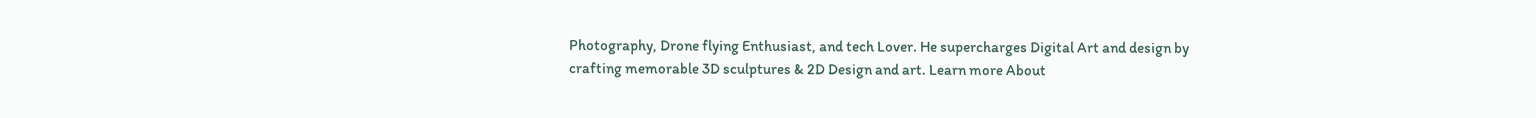Photography, Drone flying Enthusiast, and tech Lover. He supercharges Digital Art and design by crafting memorable 3D sculptures & 2D Design and art. Learn more About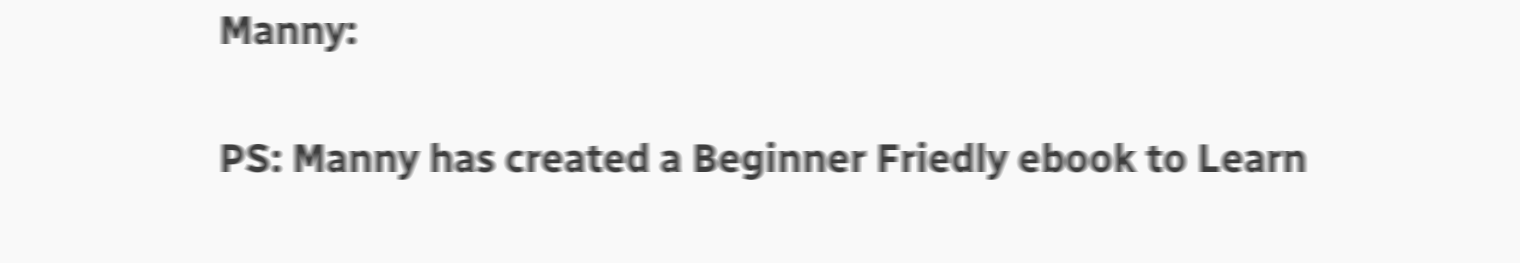Manny:

PS: Manny has created a Beginner Friedly ebook to Learn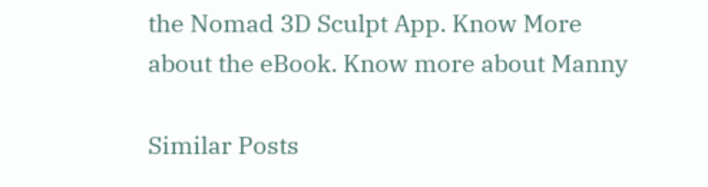the Nomad 3D Sculpt App. Know More about the eBook. Know more about Manny

Similar Posts